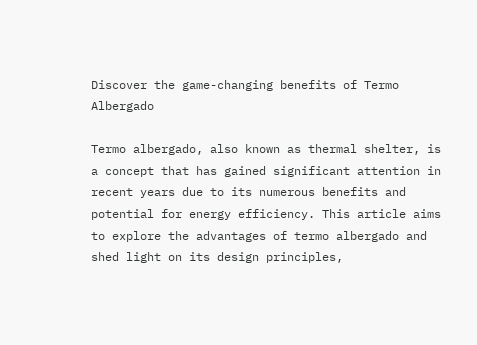Discover the game-changing benefits of Termo Albergado

Termo albergado, also known as thermal shelter, is a concept that has gained significant attention in recent years due to its numerous benefits and potential for energy efficiency. This article aims to explore the advantages of termo albergado and shed light on its design principles,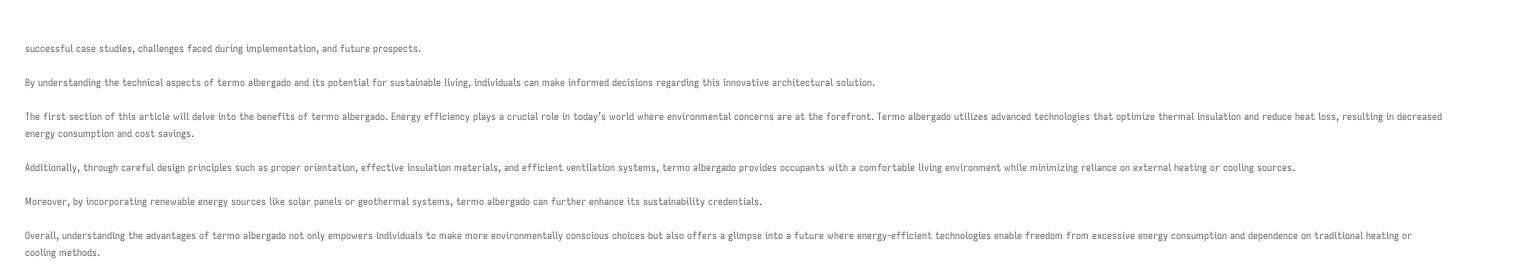successful case studies, challenges faced during implementation, and future prospects.

By understanding the technical aspects of termo albergado and its potential for sustainable living, individuals can make informed decisions regarding this innovative architectural solution.

The first section of this article will delve into the benefits of termo albergado. Energy efficiency plays a crucial role in today’s world where environmental concerns are at the forefront. Termo albergado utilizes advanced technologies that optimize thermal insulation and reduce heat loss, resulting in decreased energy consumption and cost savings.

Additionally, through careful design principles such as proper orientation, effective insulation materials, and efficient ventilation systems, termo albergado provides occupants with a comfortable living environment while minimizing reliance on external heating or cooling sources.

Moreover, by incorporating renewable energy sources like solar panels or geothermal systems, termo albergado can further enhance its sustainability credentials.

Overall, understanding the advantages of termo albergado not only empowers individuals to make more environmentally conscious choices but also offers a glimpse into a future where energy-efficient technologies enable freedom from excessive energy consumption and dependence on traditional heating or cooling methods.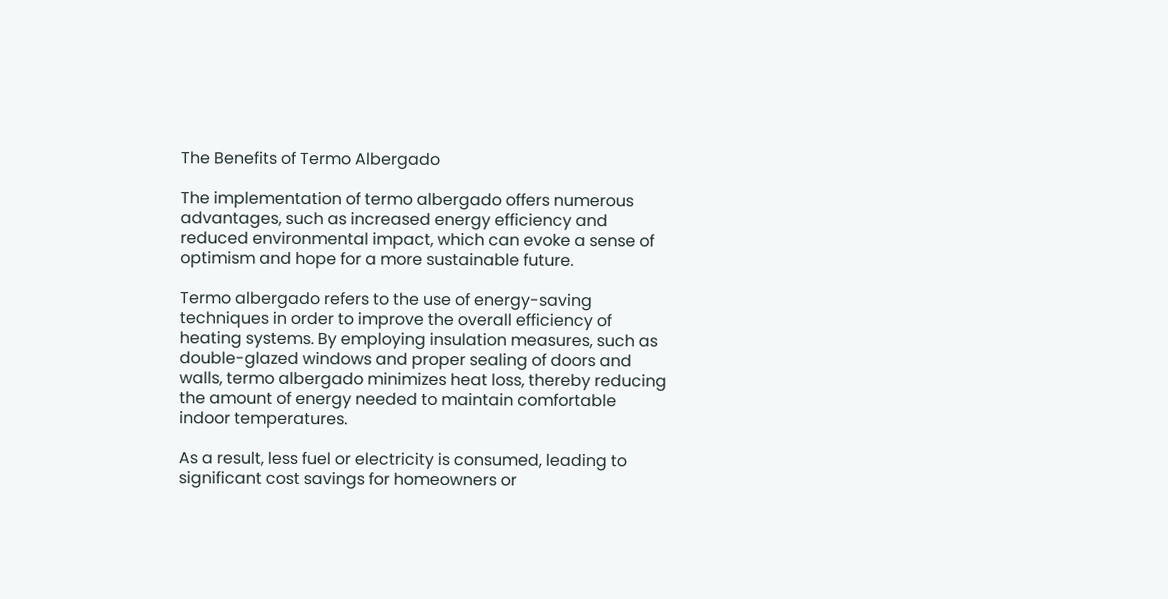The Benefits of Termo Albergado

The implementation of termo albergado offers numerous advantages, such as increased energy efficiency and reduced environmental impact, which can evoke a sense of optimism and hope for a more sustainable future.

Termo albergado refers to the use of energy-saving techniques in order to improve the overall efficiency of heating systems. By employing insulation measures, such as double-glazed windows and proper sealing of doors and walls, termo albergado minimizes heat loss, thereby reducing the amount of energy needed to maintain comfortable indoor temperatures.

As a result, less fuel or electricity is consumed, leading to significant cost savings for homeowners or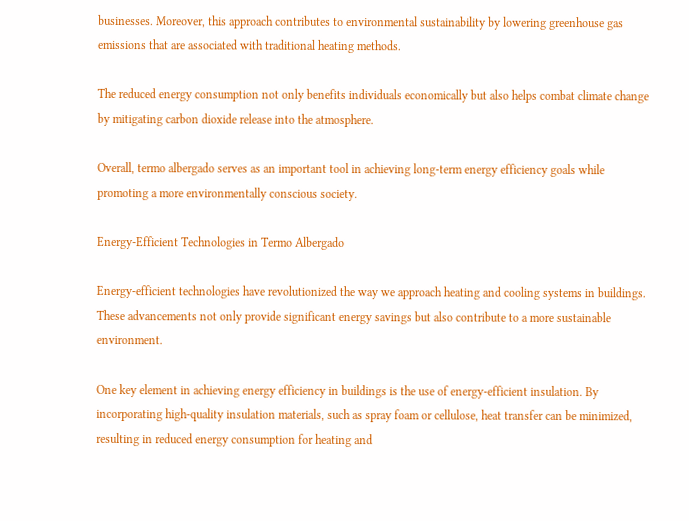businesses. Moreover, this approach contributes to environmental sustainability by lowering greenhouse gas emissions that are associated with traditional heating methods.

The reduced energy consumption not only benefits individuals economically but also helps combat climate change by mitigating carbon dioxide release into the atmosphere.

Overall, termo albergado serves as an important tool in achieving long-term energy efficiency goals while promoting a more environmentally conscious society.

Energy-Efficient Technologies in Termo Albergado

Energy-efficient technologies have revolutionized the way we approach heating and cooling systems in buildings. These advancements not only provide significant energy savings but also contribute to a more sustainable environment.

One key element in achieving energy efficiency in buildings is the use of energy-efficient insulation. By incorporating high-quality insulation materials, such as spray foam or cellulose, heat transfer can be minimized, resulting in reduced energy consumption for heating and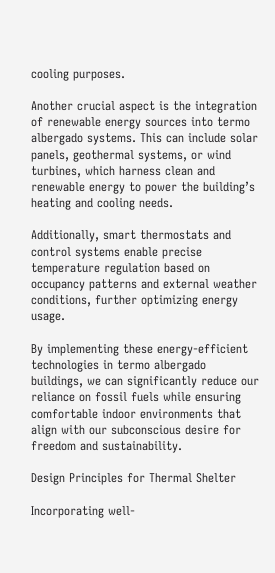cooling purposes.

Another crucial aspect is the integration of renewable energy sources into termo albergado systems. This can include solar panels, geothermal systems, or wind turbines, which harness clean and renewable energy to power the building’s heating and cooling needs.

Additionally, smart thermostats and control systems enable precise temperature regulation based on occupancy patterns and external weather conditions, further optimizing energy usage.

By implementing these energy-efficient technologies in termo albergado buildings, we can significantly reduce our reliance on fossil fuels while ensuring comfortable indoor environments that align with our subconscious desire for freedom and sustainability.

Design Principles for Thermal Shelter

Incorporating well-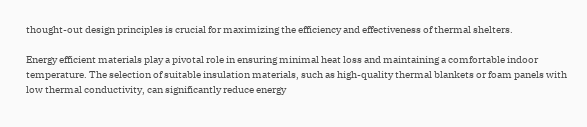thought-out design principles is crucial for maximizing the efficiency and effectiveness of thermal shelters.

Energy efficient materials play a pivotal role in ensuring minimal heat loss and maintaining a comfortable indoor temperature. The selection of suitable insulation materials, such as high-quality thermal blankets or foam panels with low thermal conductivity, can significantly reduce energy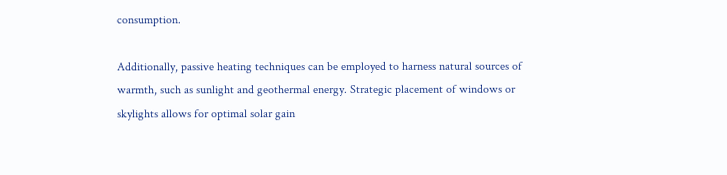consumption.

Additionally, passive heating techniques can be employed to harness natural sources of warmth, such as sunlight and geothermal energy. Strategic placement of windows or skylights allows for optimal solar gain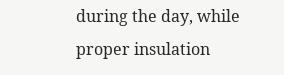during the day, while proper insulation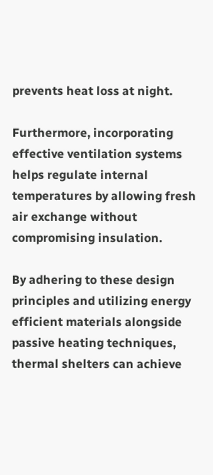prevents heat loss at night.

Furthermore, incorporating effective ventilation systems helps regulate internal temperatures by allowing fresh air exchange without compromising insulation.

By adhering to these design principles and utilizing energy efficient materials alongside passive heating techniques, thermal shelters can achieve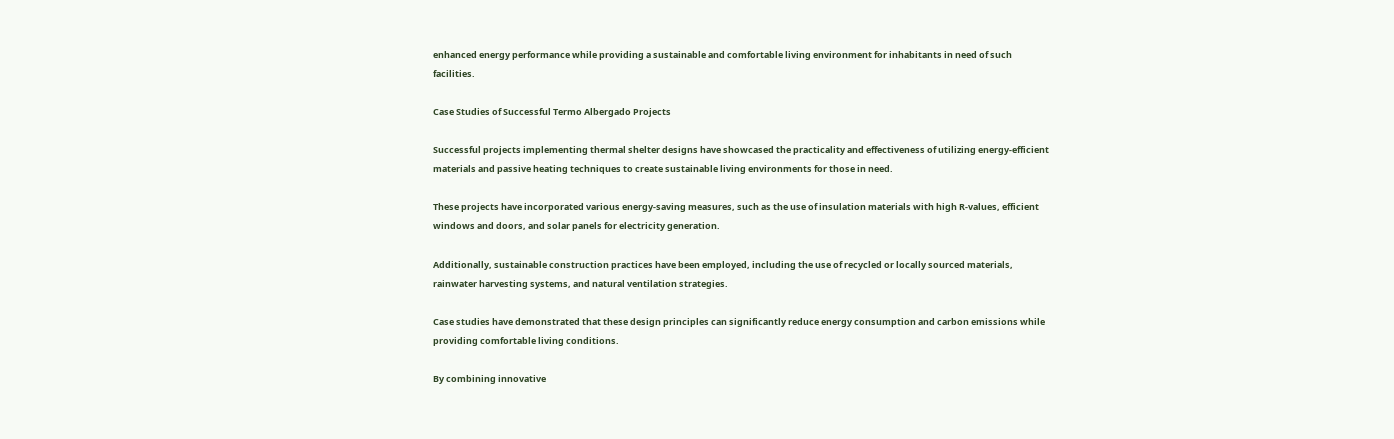enhanced energy performance while providing a sustainable and comfortable living environment for inhabitants in need of such facilities.

Case Studies of Successful Termo Albergado Projects

Successful projects implementing thermal shelter designs have showcased the practicality and effectiveness of utilizing energy-efficient materials and passive heating techniques to create sustainable living environments for those in need.

These projects have incorporated various energy-saving measures, such as the use of insulation materials with high R-values, efficient windows and doors, and solar panels for electricity generation.

Additionally, sustainable construction practices have been employed, including the use of recycled or locally sourced materials, rainwater harvesting systems, and natural ventilation strategies.

Case studies have demonstrated that these design principles can significantly reduce energy consumption and carbon emissions while providing comfortable living conditions.

By combining innovative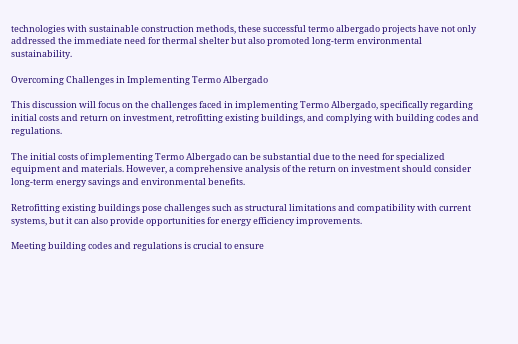technologies with sustainable construction methods, these successful termo albergado projects have not only addressed the immediate need for thermal shelter but also promoted long-term environmental sustainability.

Overcoming Challenges in Implementing Termo Albergado

This discussion will focus on the challenges faced in implementing Termo Albergado, specifically regarding initial costs and return on investment, retrofitting existing buildings, and complying with building codes and regulations.

The initial costs of implementing Termo Albergado can be substantial due to the need for specialized equipment and materials. However, a comprehensive analysis of the return on investment should consider long-term energy savings and environmental benefits.

Retrofitting existing buildings pose challenges such as structural limitations and compatibility with current systems, but it can also provide opportunities for energy efficiency improvements.

Meeting building codes and regulations is crucial to ensure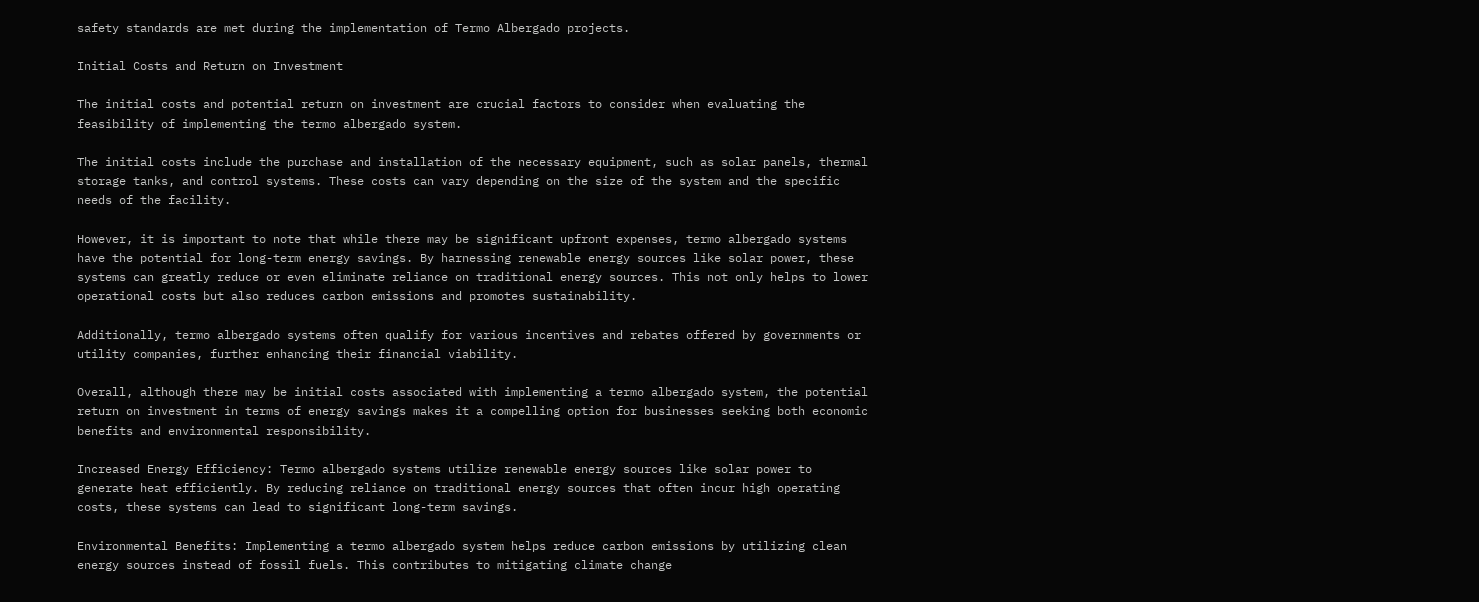safety standards are met during the implementation of Termo Albergado projects.

Initial Costs and Return on Investment

The initial costs and potential return on investment are crucial factors to consider when evaluating the feasibility of implementing the termo albergado system.

The initial costs include the purchase and installation of the necessary equipment, such as solar panels, thermal storage tanks, and control systems. These costs can vary depending on the size of the system and the specific needs of the facility.

However, it is important to note that while there may be significant upfront expenses, termo albergado systems have the potential for long-term energy savings. By harnessing renewable energy sources like solar power, these systems can greatly reduce or even eliminate reliance on traditional energy sources. This not only helps to lower operational costs but also reduces carbon emissions and promotes sustainability.

Additionally, termo albergado systems often qualify for various incentives and rebates offered by governments or utility companies, further enhancing their financial viability.

Overall, although there may be initial costs associated with implementing a termo albergado system, the potential return on investment in terms of energy savings makes it a compelling option for businesses seeking both economic benefits and environmental responsibility.

Increased Energy Efficiency: Termo albergado systems utilize renewable energy sources like solar power to generate heat efficiently. By reducing reliance on traditional energy sources that often incur high operating costs, these systems can lead to significant long-term savings.

Environmental Benefits: Implementing a termo albergado system helps reduce carbon emissions by utilizing clean energy sources instead of fossil fuels. This contributes to mitigating climate change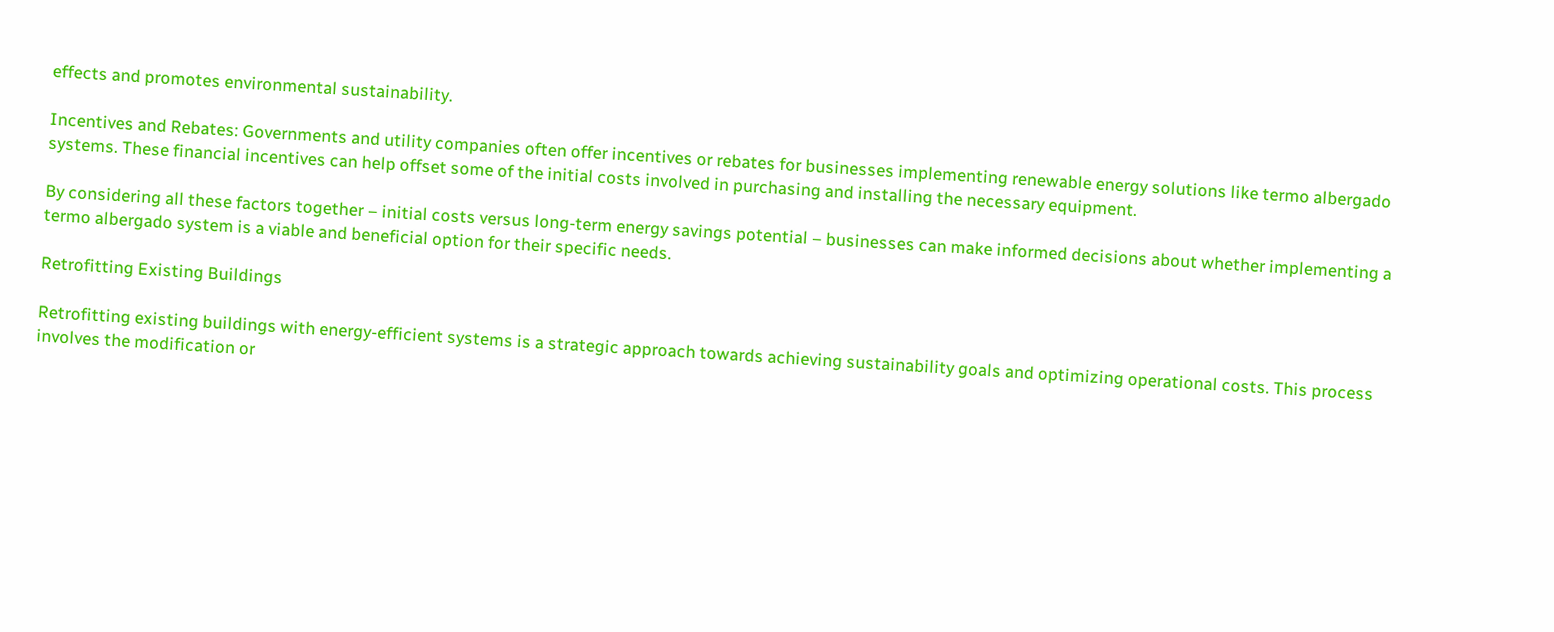effects and promotes environmental sustainability.

Incentives and Rebates: Governments and utility companies often offer incentives or rebates for businesses implementing renewable energy solutions like termo albergado systems. These financial incentives can help offset some of the initial costs involved in purchasing and installing the necessary equipment.

By considering all these factors together – initial costs versus long-term energy savings potential – businesses can make informed decisions about whether implementing a termo albergado system is a viable and beneficial option for their specific needs.

Retrofitting Existing Buildings

Retrofitting existing buildings with energy-efficient systems is a strategic approach towards achieving sustainability goals and optimizing operational costs. This process involves the modification or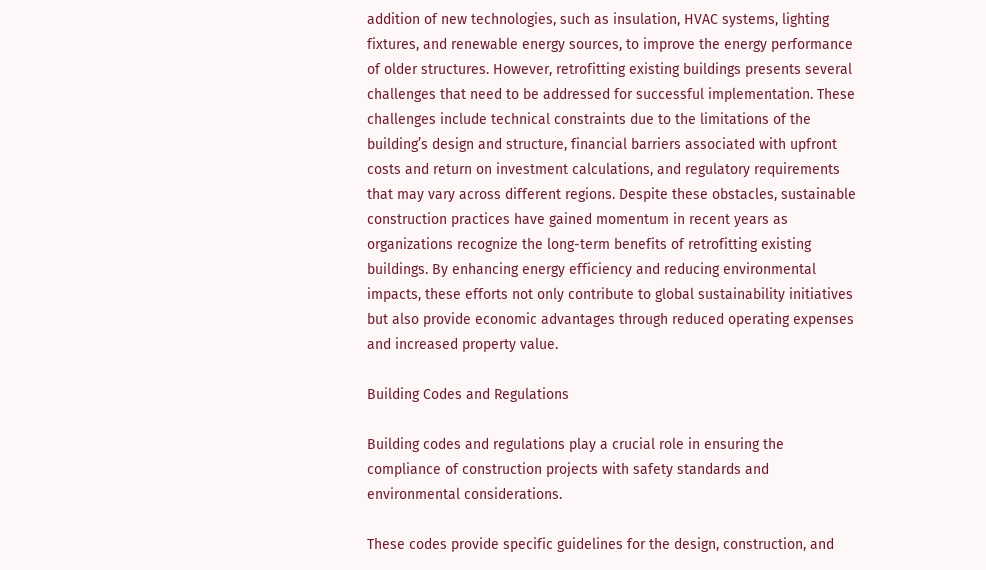addition of new technologies, such as insulation, HVAC systems, lighting fixtures, and renewable energy sources, to improve the energy performance of older structures. However, retrofitting existing buildings presents several challenges that need to be addressed for successful implementation. These challenges include technical constraints due to the limitations of the building’s design and structure, financial barriers associated with upfront costs and return on investment calculations, and regulatory requirements that may vary across different regions. Despite these obstacles, sustainable construction practices have gained momentum in recent years as organizations recognize the long-term benefits of retrofitting existing buildings. By enhancing energy efficiency and reducing environmental impacts, these efforts not only contribute to global sustainability initiatives but also provide economic advantages through reduced operating expenses and increased property value.

Building Codes and Regulations

Building codes and regulations play a crucial role in ensuring the compliance of construction projects with safety standards and environmental considerations.

These codes provide specific guidelines for the design, construction, and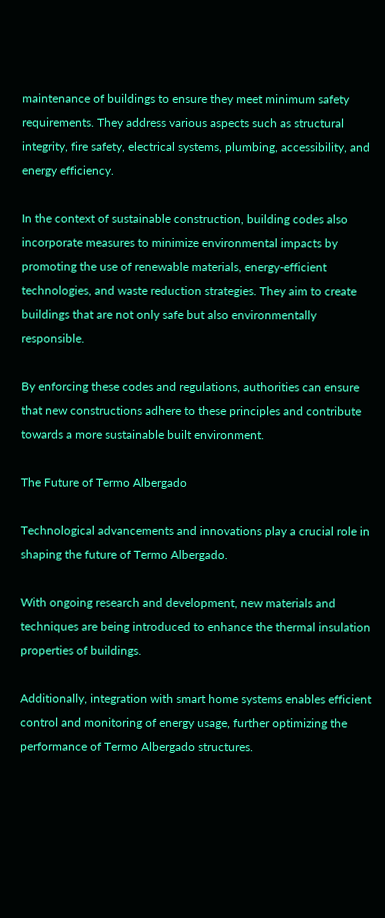maintenance of buildings to ensure they meet minimum safety requirements. They address various aspects such as structural integrity, fire safety, electrical systems, plumbing, accessibility, and energy efficiency.

In the context of sustainable construction, building codes also incorporate measures to minimize environmental impacts by promoting the use of renewable materials, energy-efficient technologies, and waste reduction strategies. They aim to create buildings that are not only safe but also environmentally responsible.

By enforcing these codes and regulations, authorities can ensure that new constructions adhere to these principles and contribute towards a more sustainable built environment.

The Future of Termo Albergado

Technological advancements and innovations play a crucial role in shaping the future of Termo Albergado.

With ongoing research and development, new materials and techniques are being introduced to enhance the thermal insulation properties of buildings.

Additionally, integration with smart home systems enables efficient control and monitoring of energy usage, further optimizing the performance of Termo Albergado structures.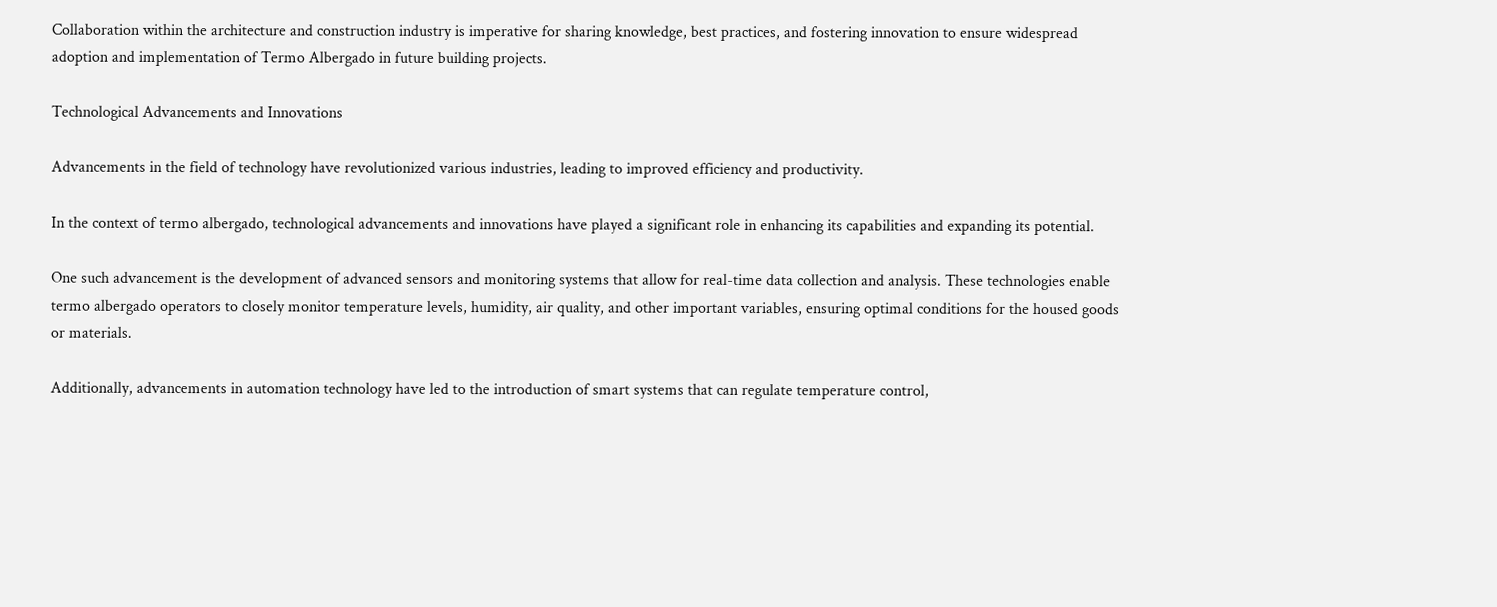Collaboration within the architecture and construction industry is imperative for sharing knowledge, best practices, and fostering innovation to ensure widespread adoption and implementation of Termo Albergado in future building projects.

Technological Advancements and Innovations

Advancements in the field of technology have revolutionized various industries, leading to improved efficiency and productivity.

In the context of termo albergado, technological advancements and innovations have played a significant role in enhancing its capabilities and expanding its potential.

One such advancement is the development of advanced sensors and monitoring systems that allow for real-time data collection and analysis. These technologies enable termo albergado operators to closely monitor temperature levels, humidity, air quality, and other important variables, ensuring optimal conditions for the housed goods or materials.

Additionally, advancements in automation technology have led to the introduction of smart systems that can regulate temperature control,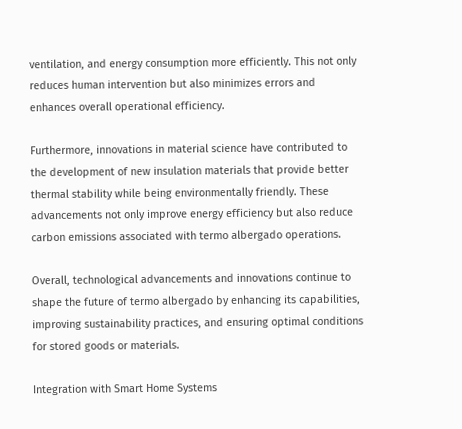ventilation, and energy consumption more efficiently. This not only reduces human intervention but also minimizes errors and enhances overall operational efficiency.

Furthermore, innovations in material science have contributed to the development of new insulation materials that provide better thermal stability while being environmentally friendly. These advancements not only improve energy efficiency but also reduce carbon emissions associated with termo albergado operations.

Overall, technological advancements and innovations continue to shape the future of termo albergado by enhancing its capabilities, improving sustainability practices, and ensuring optimal conditions for stored goods or materials.

Integration with Smart Home Systems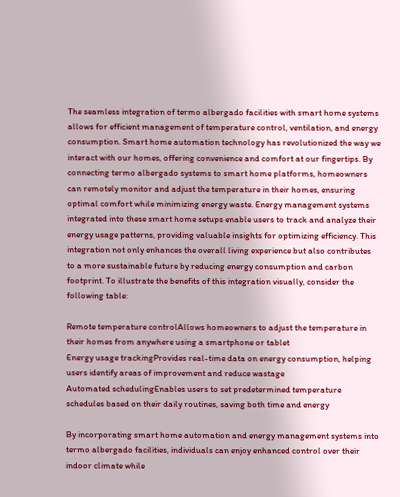The seamless integration of termo albergado facilities with smart home systems allows for efficient management of temperature control, ventilation, and energy consumption. Smart home automation technology has revolutionized the way we interact with our homes, offering convenience and comfort at our fingertips. By connecting termo albergado systems to smart home platforms, homeowners can remotely monitor and adjust the temperature in their homes, ensuring optimal comfort while minimizing energy waste. Energy management systems integrated into these smart home setups enable users to track and analyze their energy usage patterns, providing valuable insights for optimizing efficiency. This integration not only enhances the overall living experience but also contributes to a more sustainable future by reducing energy consumption and carbon footprint. To illustrate the benefits of this integration visually, consider the following table:

Remote temperature controlAllows homeowners to adjust the temperature in their homes from anywhere using a smartphone or tablet
Energy usage trackingProvides real-time data on energy consumption, helping users identify areas of improvement and reduce wastage
Automated schedulingEnables users to set predetermined temperature schedules based on their daily routines, saving both time and energy

By incorporating smart home automation and energy management systems into termo albergado facilities, individuals can enjoy enhanced control over their indoor climate while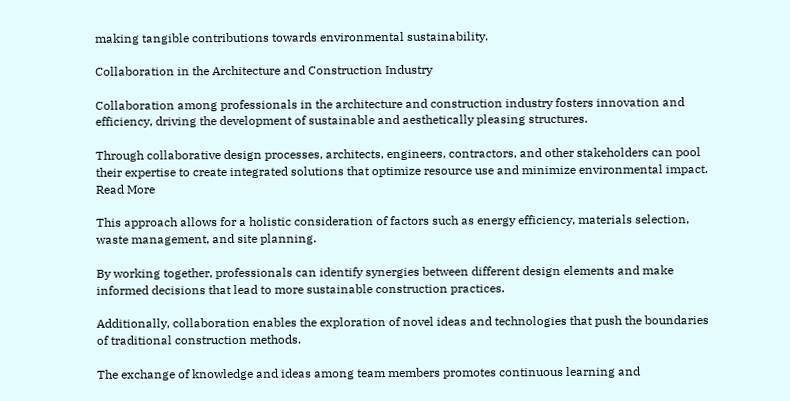making tangible contributions towards environmental sustainability.

Collaboration in the Architecture and Construction Industry

Collaboration among professionals in the architecture and construction industry fosters innovation and efficiency, driving the development of sustainable and aesthetically pleasing structures.

Through collaborative design processes, architects, engineers, contractors, and other stakeholders can pool their expertise to create integrated solutions that optimize resource use and minimize environmental impact. Read More

This approach allows for a holistic consideration of factors such as energy efficiency, materials selection, waste management, and site planning.

By working together, professionals can identify synergies between different design elements and make informed decisions that lead to more sustainable construction practices.

Additionally, collaboration enables the exploration of novel ideas and technologies that push the boundaries of traditional construction methods.

The exchange of knowledge and ideas among team members promotes continuous learning and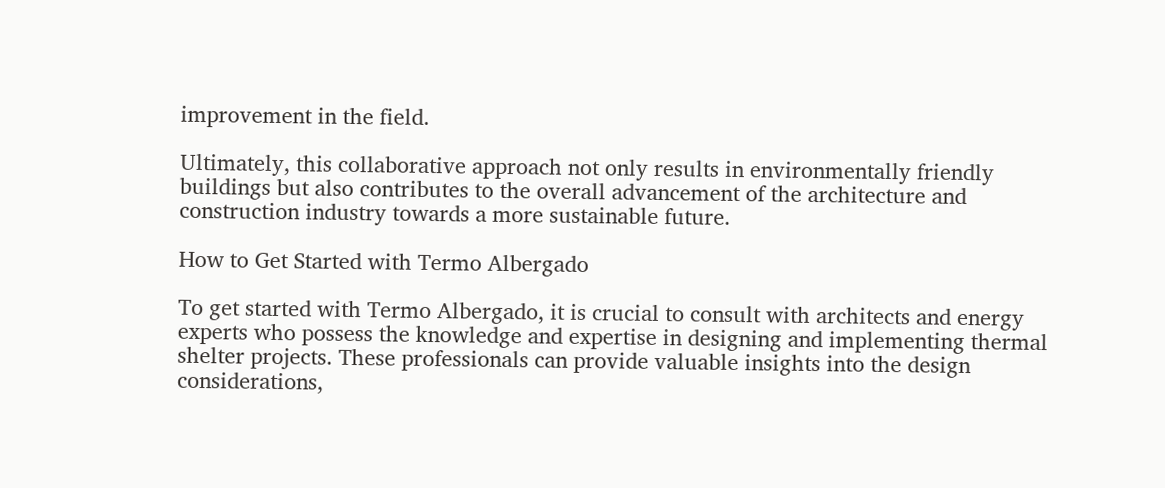improvement in the field.

Ultimately, this collaborative approach not only results in environmentally friendly buildings but also contributes to the overall advancement of the architecture and construction industry towards a more sustainable future.

How to Get Started with Termo Albergado

To get started with Termo Albergado, it is crucial to consult with architects and energy experts who possess the knowledge and expertise in designing and implementing thermal shelter projects. These professionals can provide valuable insights into the design considerations,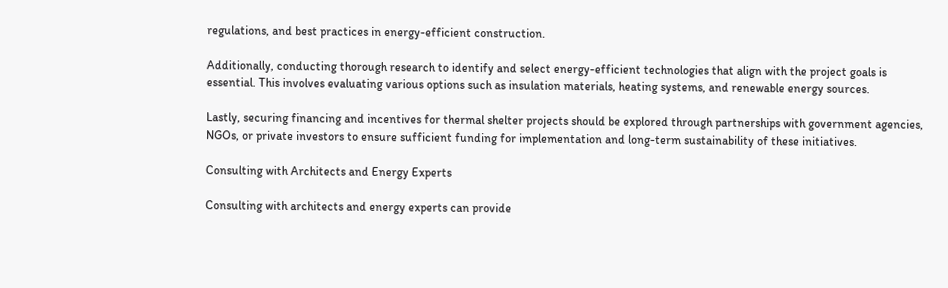regulations, and best practices in energy-efficient construction.

Additionally, conducting thorough research to identify and select energy-efficient technologies that align with the project goals is essential. This involves evaluating various options such as insulation materials, heating systems, and renewable energy sources.

Lastly, securing financing and incentives for thermal shelter projects should be explored through partnerships with government agencies, NGOs, or private investors to ensure sufficient funding for implementation and long-term sustainability of these initiatives.

Consulting with Architects and Energy Experts

Consulting with architects and energy experts can provide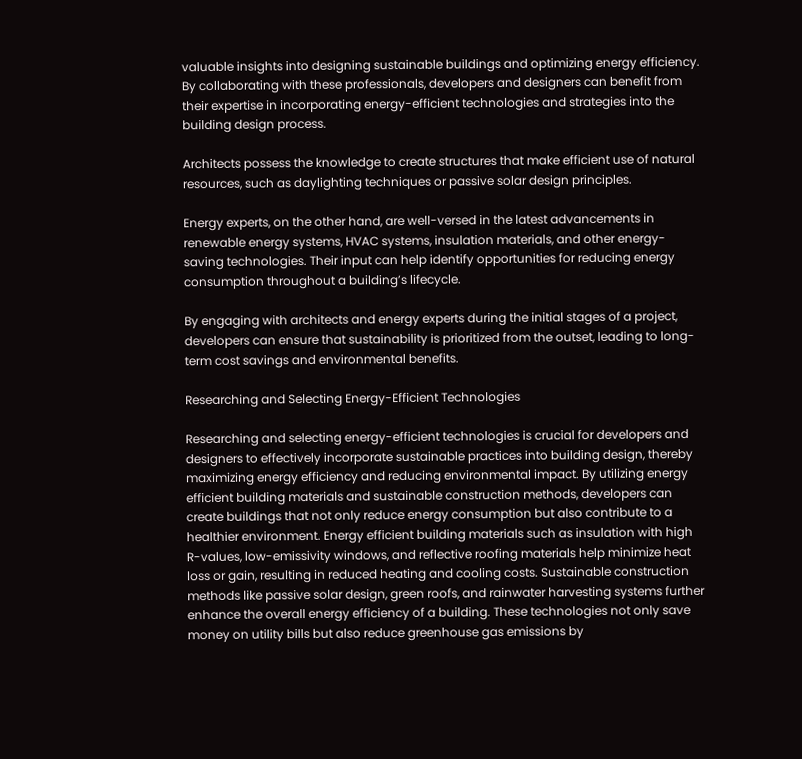valuable insights into designing sustainable buildings and optimizing energy efficiency. By collaborating with these professionals, developers and designers can benefit from their expertise in incorporating energy-efficient technologies and strategies into the building design process.

Architects possess the knowledge to create structures that make efficient use of natural resources, such as daylighting techniques or passive solar design principles.

Energy experts, on the other hand, are well-versed in the latest advancements in renewable energy systems, HVAC systems, insulation materials, and other energy-saving technologies. Their input can help identify opportunities for reducing energy consumption throughout a building’s lifecycle.

By engaging with architects and energy experts during the initial stages of a project, developers can ensure that sustainability is prioritized from the outset, leading to long-term cost savings and environmental benefits.

Researching and Selecting Energy-Efficient Technologies

Researching and selecting energy-efficient technologies is crucial for developers and designers to effectively incorporate sustainable practices into building design, thereby maximizing energy efficiency and reducing environmental impact. By utilizing energy efficient building materials and sustainable construction methods, developers can create buildings that not only reduce energy consumption but also contribute to a healthier environment. Energy efficient building materials such as insulation with high R-values, low-emissivity windows, and reflective roofing materials help minimize heat loss or gain, resulting in reduced heating and cooling costs. Sustainable construction methods like passive solar design, green roofs, and rainwater harvesting systems further enhance the overall energy efficiency of a building. These technologies not only save money on utility bills but also reduce greenhouse gas emissions by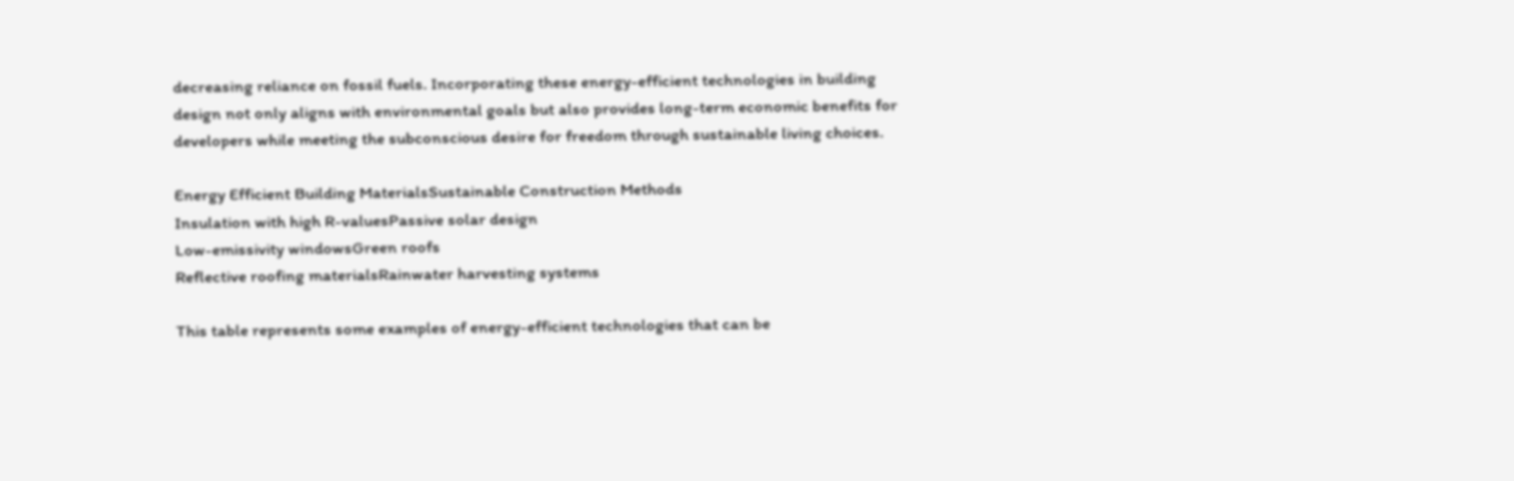decreasing reliance on fossil fuels. Incorporating these energy-efficient technologies in building design not only aligns with environmental goals but also provides long-term economic benefits for developers while meeting the subconscious desire for freedom through sustainable living choices.

Energy Efficient Building MaterialsSustainable Construction Methods
Insulation with high R-valuesPassive solar design
Low-emissivity windowsGreen roofs
Reflective roofing materialsRainwater harvesting systems

This table represents some examples of energy-efficient technologies that can be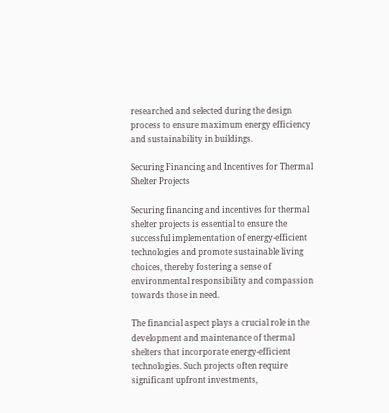researched and selected during the design process to ensure maximum energy efficiency and sustainability in buildings.

Securing Financing and Incentives for Thermal Shelter Projects

Securing financing and incentives for thermal shelter projects is essential to ensure the successful implementation of energy-efficient technologies and promote sustainable living choices, thereby fostering a sense of environmental responsibility and compassion towards those in need.

The financial aspect plays a crucial role in the development and maintenance of thermal shelters that incorporate energy-efficient technologies. Such projects often require significant upfront investments,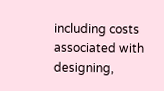including costs associated with designing,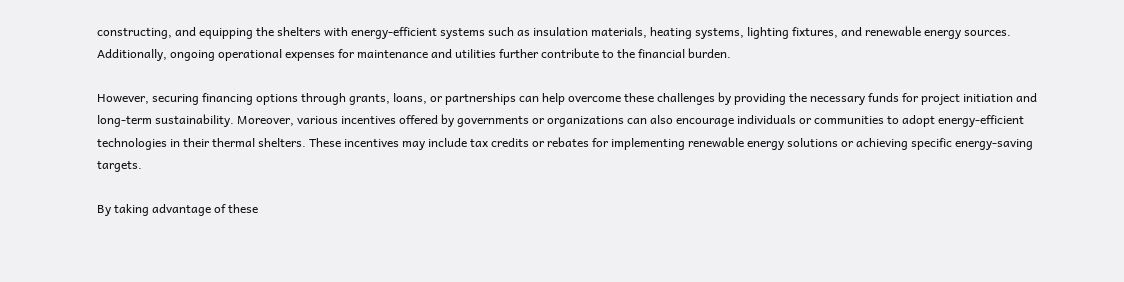constructing, and equipping the shelters with energy-efficient systems such as insulation materials, heating systems, lighting fixtures, and renewable energy sources. Additionally, ongoing operational expenses for maintenance and utilities further contribute to the financial burden.

However, securing financing options through grants, loans, or partnerships can help overcome these challenges by providing the necessary funds for project initiation and long-term sustainability. Moreover, various incentives offered by governments or organizations can also encourage individuals or communities to adopt energy-efficient technologies in their thermal shelters. These incentives may include tax credits or rebates for implementing renewable energy solutions or achieving specific energy-saving targets.

By taking advantage of these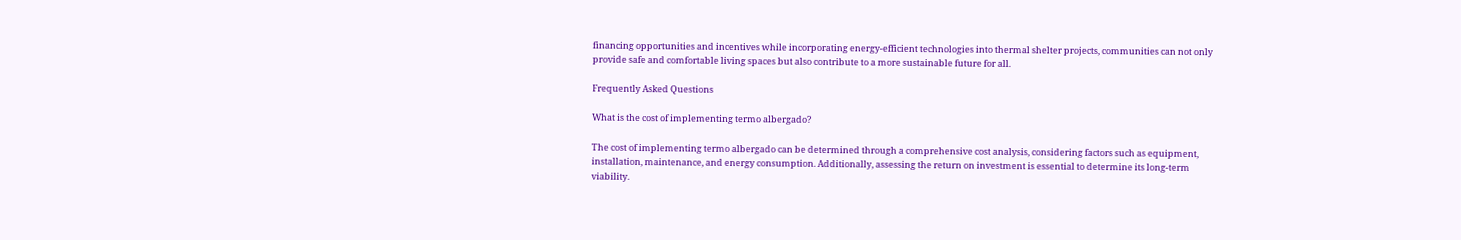financing opportunities and incentives while incorporating energy-efficient technologies into thermal shelter projects, communities can not only provide safe and comfortable living spaces but also contribute to a more sustainable future for all.

Frequently Asked Questions

What is the cost of implementing termo albergado?

The cost of implementing termo albergado can be determined through a comprehensive cost analysis, considering factors such as equipment, installation, maintenance, and energy consumption. Additionally, assessing the return on investment is essential to determine its long-term viability.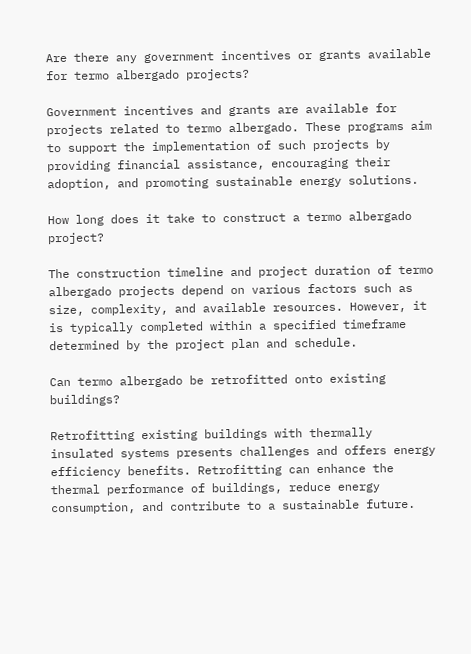Are there any government incentives or grants available for termo albergado projects?

Government incentives and grants are available for projects related to termo albergado. These programs aim to support the implementation of such projects by providing financial assistance, encouraging their adoption, and promoting sustainable energy solutions.

How long does it take to construct a termo albergado project?

The construction timeline and project duration of termo albergado projects depend on various factors such as size, complexity, and available resources. However, it is typically completed within a specified timeframe determined by the project plan and schedule.

Can termo albergado be retrofitted onto existing buildings?

Retrofitting existing buildings with thermally insulated systems presents challenges and offers energy efficiency benefits. Retrofitting can enhance the thermal performance of buildings, reduce energy consumption, and contribute to a sustainable future.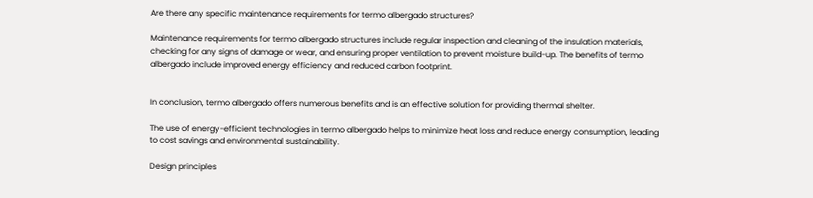Are there any specific maintenance requirements for termo albergado structures?

Maintenance requirements for termo albergado structures include regular inspection and cleaning of the insulation materials, checking for any signs of damage or wear, and ensuring proper ventilation to prevent moisture build-up. The benefits of termo albergado include improved energy efficiency and reduced carbon footprint.


In conclusion, termo albergado offers numerous benefits and is an effective solution for providing thermal shelter.

The use of energy-efficient technologies in termo albergado helps to minimize heat loss and reduce energy consumption, leading to cost savings and environmental sustainability.

Design principles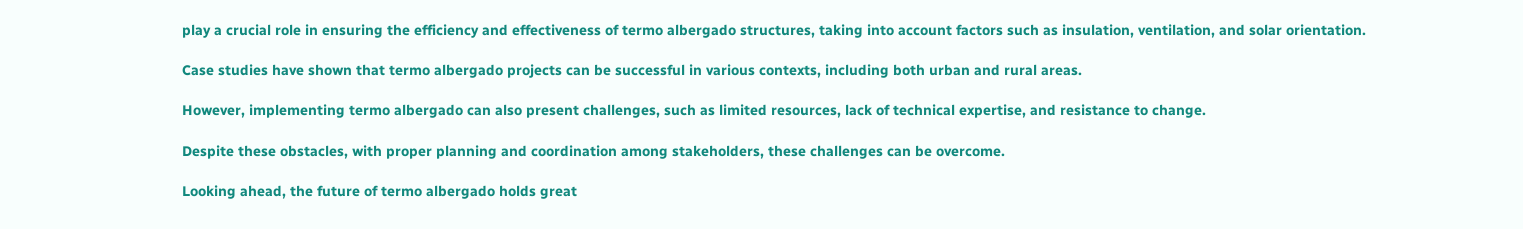play a crucial role in ensuring the efficiency and effectiveness of termo albergado structures, taking into account factors such as insulation, ventilation, and solar orientation.

Case studies have shown that termo albergado projects can be successful in various contexts, including both urban and rural areas.

However, implementing termo albergado can also present challenges, such as limited resources, lack of technical expertise, and resistance to change.

Despite these obstacles, with proper planning and coordination among stakeholders, these challenges can be overcome.

Looking ahead, the future of termo albergado holds great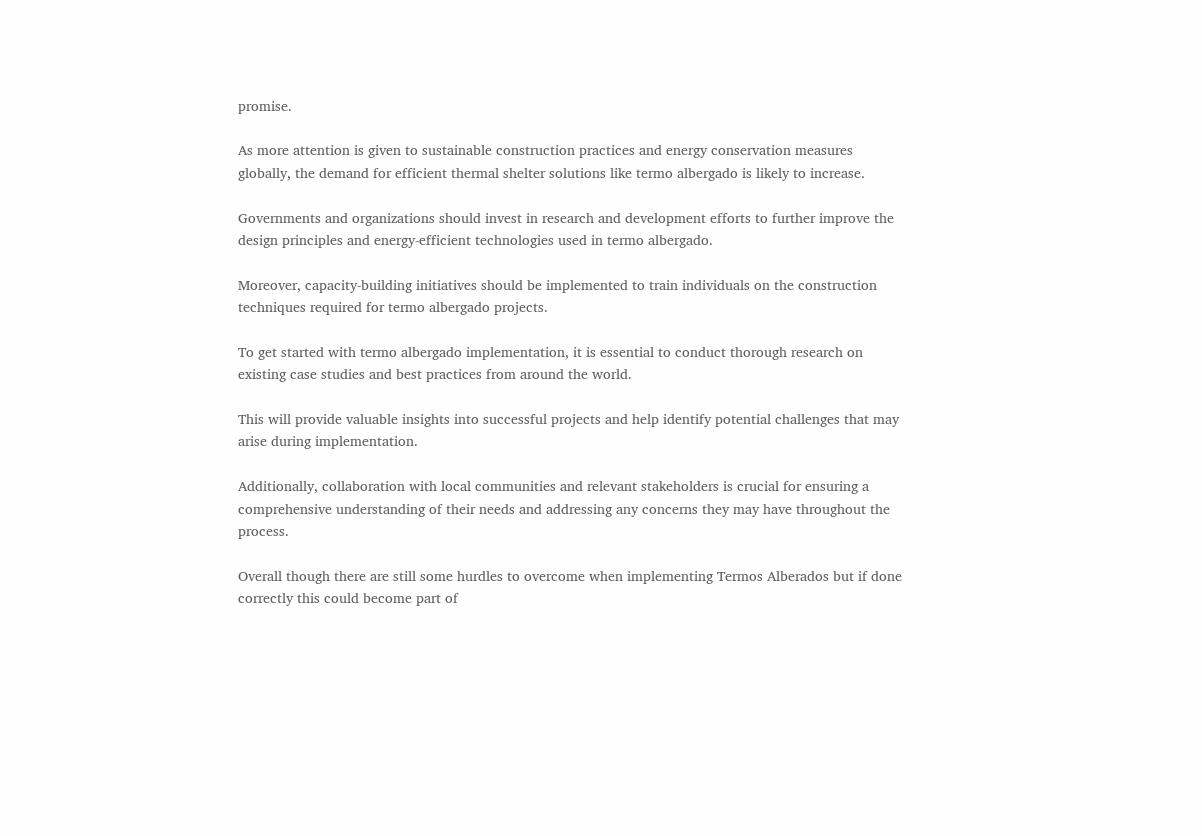promise.

As more attention is given to sustainable construction practices and energy conservation measures globally, the demand for efficient thermal shelter solutions like termo albergado is likely to increase.

Governments and organizations should invest in research and development efforts to further improve the design principles and energy-efficient technologies used in termo albergado.

Moreover, capacity-building initiatives should be implemented to train individuals on the construction techniques required for termo albergado projects.

To get started with termo albergado implementation, it is essential to conduct thorough research on existing case studies and best practices from around the world.

This will provide valuable insights into successful projects and help identify potential challenges that may arise during implementation.

Additionally, collaboration with local communities and relevant stakeholders is crucial for ensuring a comprehensive understanding of their needs and addressing any concerns they may have throughout the process.

Overall though there are still some hurdles to overcome when implementing Termos Alberados but if done correctly this could become part of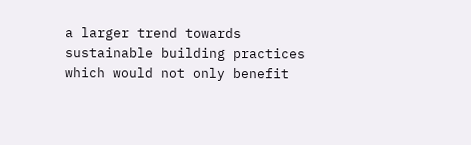a larger trend towards sustainable building practices which would not only benefit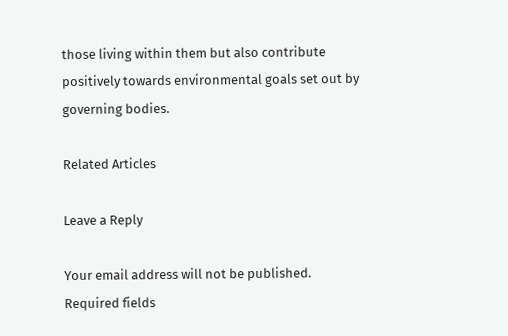those living within them but also contribute positively towards environmental goals set out by governing bodies.

Related Articles

Leave a Reply

Your email address will not be published. Required fields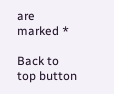are marked *

Back to top button